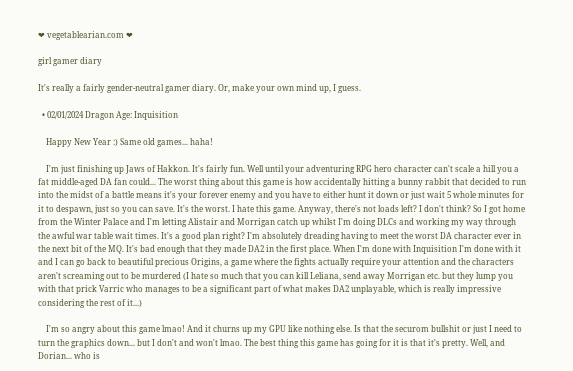❤ vegetablearian.com ❤

girl gamer diary

It's really a fairly gender-neutral gamer diary. Or, make your own mind up, I guess.

  • 02/01/2024 Dragon Age: Inquisition

    Happy New Year :) Same old games... haha!

    I'm just finishing up Jaws of Hakkon. It's fairly fun. Well until your adventuring RPG hero character can't scale a hill you a fat middle-aged DA fan could... The worst thing about this game is how accidentally hitting a bunny rabbit that decided to run into the midst of a battle means it's your forever enemy and you have to either hunt it down or just wait 5 whole minutes for it to despawn, just so you can save. It's the worst. I hate this game. Anyway, there's not loads left? I don't think? So I got home from the Winter Palace and I'm letting Alistair and Morrigan catch up whilst I'm doing DLCs and working my way through the awful war table wait times. It's a good plan right? I'm absolutely dreading having to meet the worst DA character ever in the next bit of the MQ. It's bad enough that they made DA2 in the first place. When I'm done with Inquisition I'm done with it and I can go back to beautiful precious Origins, a game where the fights actually require your attention and the characters aren't screaming out to be murdered (I hate so much that you can kill Leliana, send away Morrigan etc. but they lump you with that prick Varric who manages to be a significant part of what makes DA2 unplayable, which is really impressive considering the rest of it...)

    I'm so angry about this game lmao! And it churns up my GPU like nothing else. Is that the securom bullshit or just I need to turn the graphics down... but I don't and won't lmao. The best thing this game has going for it is that it's pretty. Well, and Dorian... who is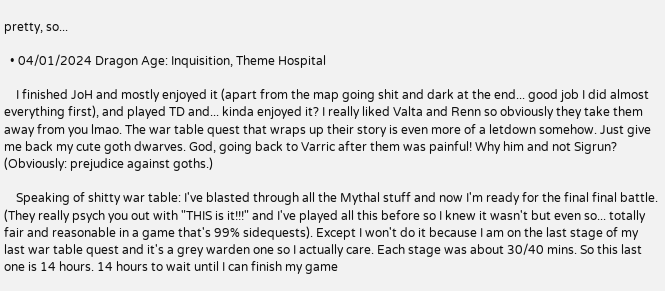pretty, so...

  • 04/01/2024 Dragon Age: Inquisition, Theme Hospital

    I finished JoH and mostly enjoyed it (apart from the map going shit and dark at the end... good job I did almost everything first), and played TD and... kinda enjoyed it? I really liked Valta and Renn so obviously they take them away from you lmao. The war table quest that wraps up their story is even more of a letdown somehow. Just give me back my cute goth dwarves. God, going back to Varric after them was painful! Why him and not Sigrun? (Obviously: prejudice against goths.)

    Speaking of shitty war table: I've blasted through all the Mythal stuff and now I'm ready for the final final battle. (They really psych you out with "THIS is it!!!" and I've played all this before so I knew it wasn't but even so... totally fair and reasonable in a game that's 99% sidequests). Except I won't do it because I am on the last stage of my last war table quest and it's a grey warden one so I actually care. Each stage was about 30/40 mins. So this last one is 14 hours. 14 hours to wait until I can finish my game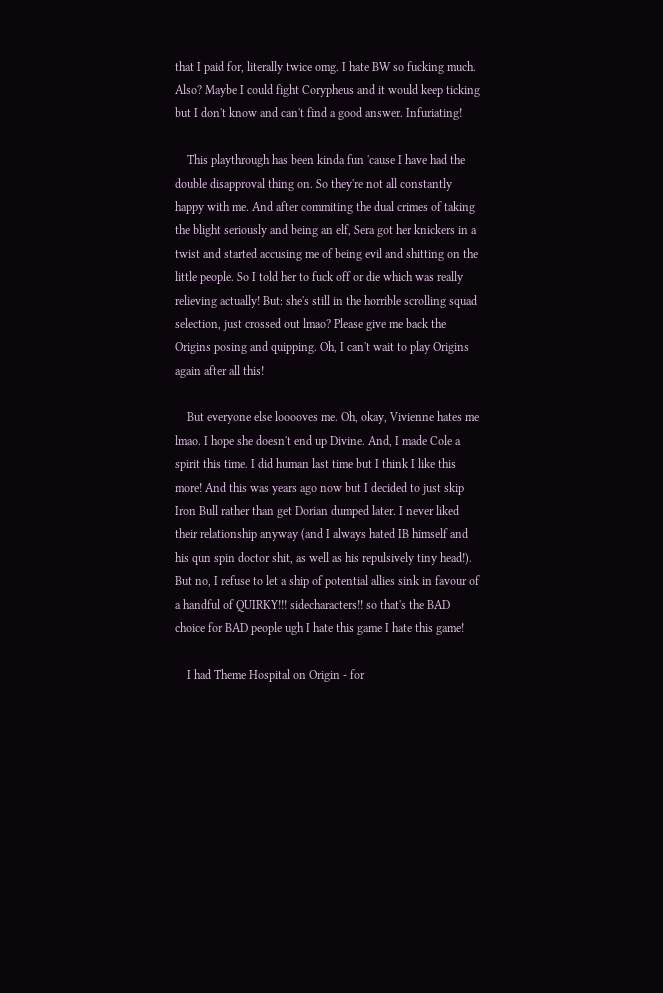that I paid for, literally twice omg. I hate BW so fucking much. Also? Maybe I could fight Corypheus and it would keep ticking but I don't know and can't find a good answer. Infuriating!

    This playthrough has been kinda fun 'cause I have had the double disapproval thing on. So they're not all constantly happy with me. And after commiting the dual crimes of taking the blight seriously and being an elf, Sera got her knickers in a twist and started accusing me of being evil and shitting on the little people. So I told her to fuck off or die which was really relieving actually! But: she's still in the horrible scrolling squad selection, just crossed out lmao? Please give me back the Origins posing and quipping. Oh, I can't wait to play Origins again after all this!

    But everyone else looooves me. Oh, okay, Vivienne hates me lmao. I hope she doesn't end up Divine. And, I made Cole a spirit this time. I did human last time but I think I like this more! And this was years ago now but I decided to just skip Iron Bull rather than get Dorian dumped later. I never liked their relationship anyway (and I always hated IB himself and his qun spin doctor shit, as well as his repulsively tiny head!). But no, I refuse to let a ship of potential allies sink in favour of a handful of QUIRKY!!! sidecharacters!! so that's the BAD choice for BAD people ugh I hate this game I hate this game!

    I had Theme Hospital on Origin - for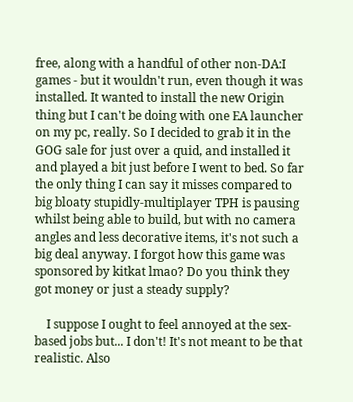free, along with a handful of other non-DA:I games - but it wouldn't run, even though it was installed. It wanted to install the new Origin thing but I can't be doing with one EA launcher on my pc, really. So I decided to grab it in the GOG sale for just over a quid, and installed it and played a bit just before I went to bed. So far the only thing I can say it misses compared to big bloaty stupidly-multiplayer TPH is pausing whilst being able to build, but with no camera angles and less decorative items, it's not such a big deal anyway. I forgot how this game was sponsored by kitkat lmao? Do you think they got money or just a steady supply?

    I suppose I ought to feel annoyed at the sex-based jobs but... I don't! It's not meant to be that realistic. Also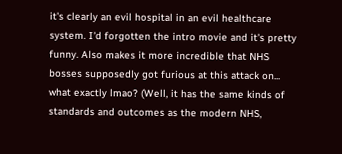it's clearly an evil hospital in an evil healthcare system. I'd forgotten the intro movie and it's pretty funny. Also makes it more incredible that NHS bosses supposedly got furious at this attack on... what exactly lmao? (Well, it has the same kinds of standards and outcomes as the modern NHS,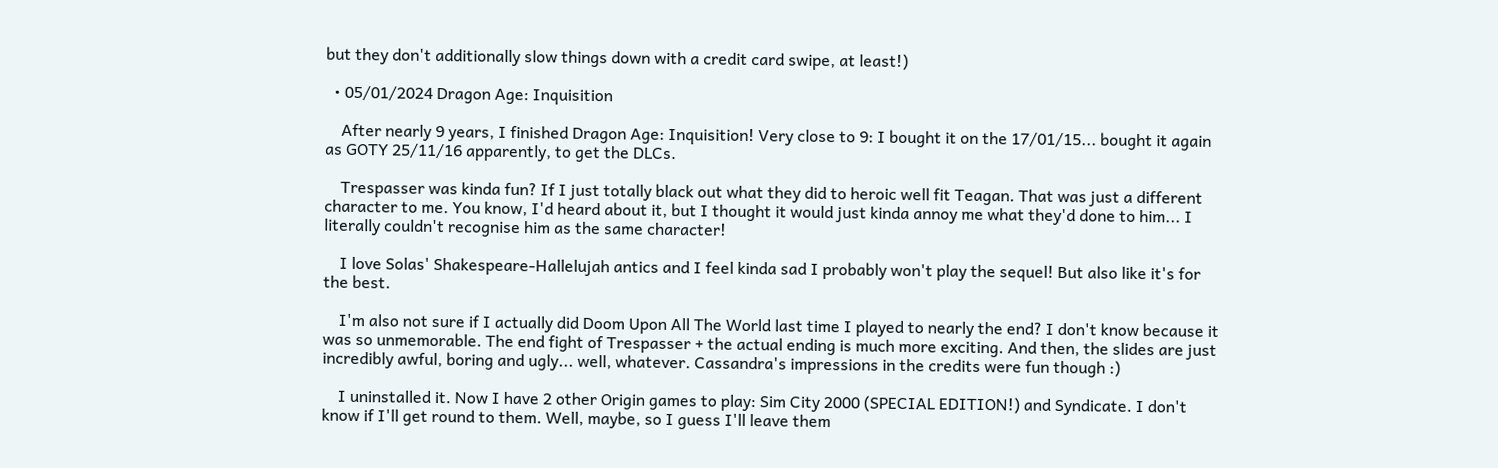but they don't additionally slow things down with a credit card swipe, at least!)

  • 05/01/2024 Dragon Age: Inquisition

    After nearly 9 years, I finished Dragon Age: Inquisition! Very close to 9: I bought it on the 17/01/15... bought it again as GOTY 25/11/16 apparently, to get the DLCs.

    Trespasser was kinda fun? If I just totally black out what they did to heroic well fit Teagan. That was just a different character to me. You know, I'd heard about it, but I thought it would just kinda annoy me what they'd done to him... I literally couldn't recognise him as the same character!

    I love Solas' Shakespeare-Hallelujah antics and I feel kinda sad I probably won't play the sequel! But also like it's for the best.

    I'm also not sure if I actually did Doom Upon All The World last time I played to nearly the end? I don't know because it was so unmemorable. The end fight of Trespasser + the actual ending is much more exciting. And then, the slides are just incredibly awful, boring and ugly... well, whatever. Cassandra's impressions in the credits were fun though :)

    I uninstalled it. Now I have 2 other Origin games to play: Sim City 2000 (SPECIAL EDITION!) and Syndicate. I don't know if I'll get round to them. Well, maybe, so I guess I'll leave them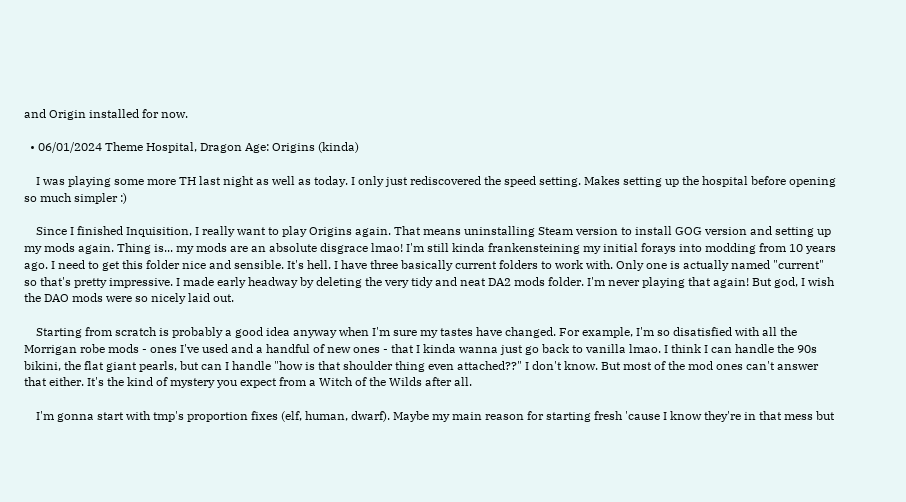and Origin installed for now.

  • 06/01/2024 Theme Hospital, Dragon Age: Origins (kinda)

    I was playing some more TH last night as well as today. I only just rediscovered the speed setting. Makes setting up the hospital before opening so much simpler :)

    Since I finished Inquisition, I really want to play Origins again. That means uninstalling Steam version to install GOG version and setting up my mods again. Thing is... my mods are an absolute disgrace lmao! I'm still kinda frankensteining my initial forays into modding from 10 years ago. I need to get this folder nice and sensible. It's hell. I have three basically current folders to work with. Only one is actually named "current" so that's pretty impressive. I made early headway by deleting the very tidy and neat DA2 mods folder. I'm never playing that again! But god, I wish the DAO mods were so nicely laid out.

    Starting from scratch is probably a good idea anyway when I'm sure my tastes have changed. For example, I'm so disatisfied with all the Morrigan robe mods - ones I've used and a handful of new ones - that I kinda wanna just go back to vanilla lmao. I think I can handle the 90s bikini, the flat giant pearls, but can I handle "how is that shoulder thing even attached??" I don't know. But most of the mod ones can't answer that either. It's the kind of mystery you expect from a Witch of the Wilds after all.

    I'm gonna start with tmp's proportion fixes (elf, human, dwarf). Maybe my main reason for starting fresh 'cause I know they're in that mess but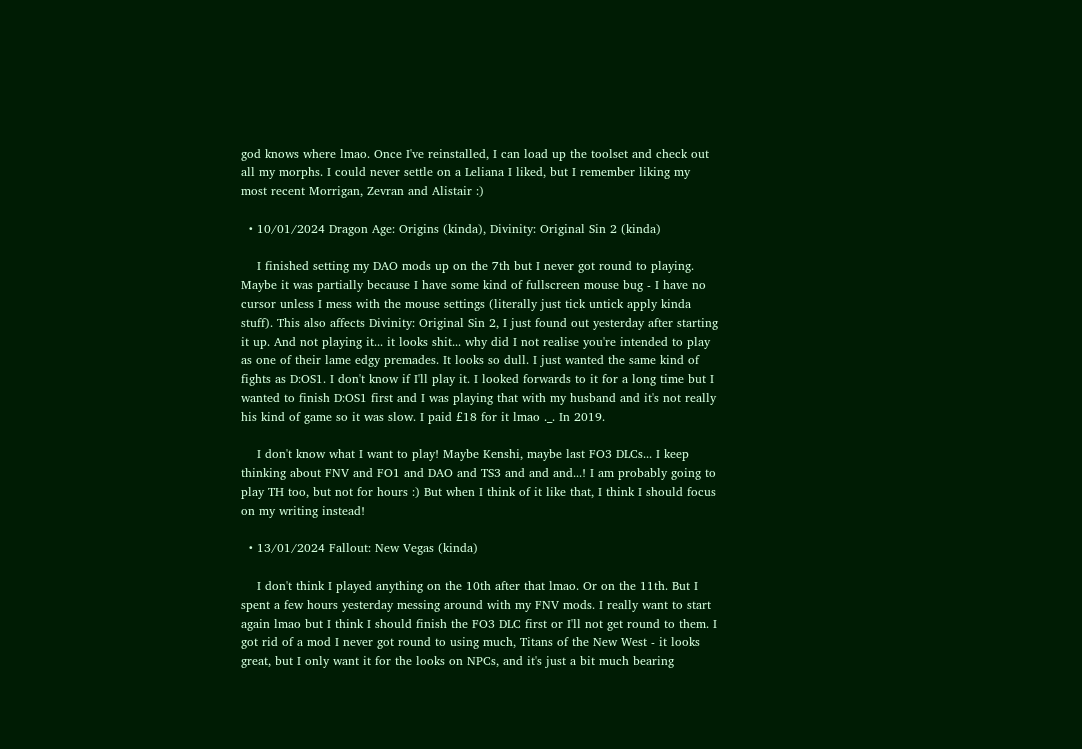god knows where lmao. Once I've reinstalled, I can load up the toolset and check out all my morphs. I could never settle on a Leliana I liked, but I remember liking my most recent Morrigan, Zevran and Alistair :)

  • 10/01/2024 Dragon Age: Origins (kinda), Divinity: Original Sin 2 (kinda)

    I finished setting my DAO mods up on the 7th but I never got round to playing. Maybe it was partially because I have some kind of fullscreen mouse bug - I have no cursor unless I mess with the mouse settings (literally just tick untick apply kinda stuff). This also affects Divinity: Original Sin 2, I just found out yesterday after starting it up. And not playing it... it looks shit... why did I not realise you're intended to play as one of their lame edgy premades. It looks so dull. I just wanted the same kind of fights as D:OS1. I don't know if I'll play it. I looked forwards to it for a long time but I wanted to finish D:OS1 first and I was playing that with my husband and it's not really his kind of game so it was slow. I paid £18 for it lmao ._. In 2019.

    I don't know what I want to play! Maybe Kenshi, maybe last FO3 DLCs... I keep thinking about FNV and FO1 and DAO and TS3 and and and...! I am probably going to play TH too, but not for hours :) But when I think of it like that, I think I should focus on my writing instead!

  • 13/01/2024 Fallout: New Vegas (kinda)

    I don't think I played anything on the 10th after that lmao. Or on the 11th. But I spent a few hours yesterday messing around with my FNV mods. I really want to start again lmao but I think I should finish the FO3 DLC first or I'll not get round to them. I got rid of a mod I never got round to using much, Titans of the New West - it looks great, but I only want it for the looks on NPCs, and it's just a bit much bearing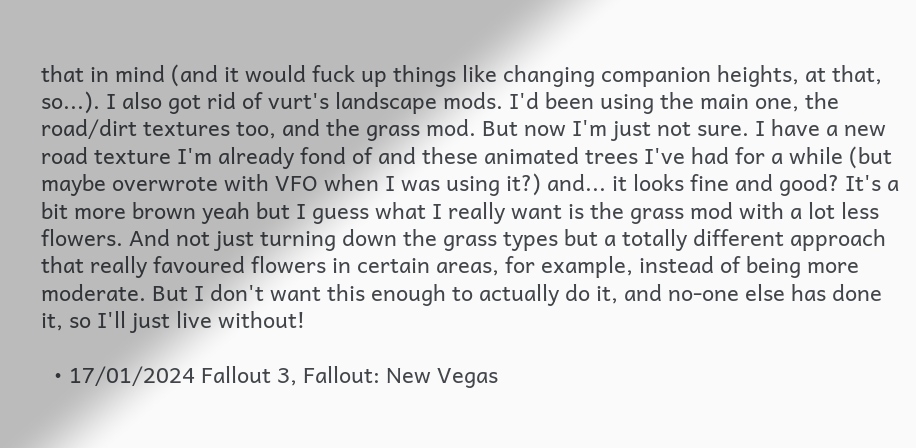that in mind (and it would fuck up things like changing companion heights, at that, so...). I also got rid of vurt's landscape mods. I'd been using the main one, the road/dirt textures too, and the grass mod. But now I'm just not sure. I have a new road texture I'm already fond of and these animated trees I've had for a while (but maybe overwrote with VFO when I was using it?) and... it looks fine and good? It's a bit more brown yeah but I guess what I really want is the grass mod with a lot less flowers. And not just turning down the grass types but a totally different approach that really favoured flowers in certain areas, for example, instead of being more moderate. But I don't want this enough to actually do it, and no-one else has done it, so I'll just live without!

  • 17/01/2024 Fallout 3, Fallout: New Vegas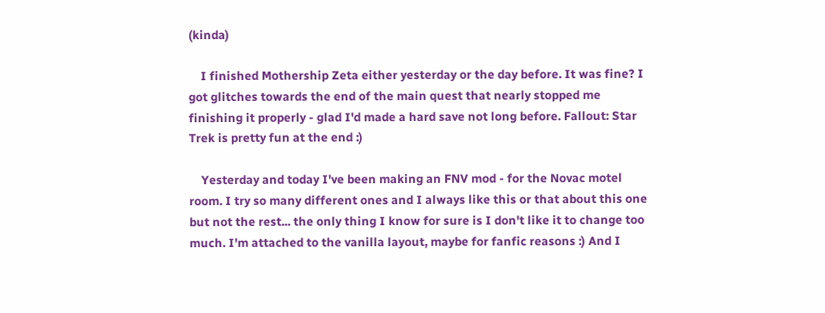(kinda)

    I finished Mothership Zeta either yesterday or the day before. It was fine? I got glitches towards the end of the main quest that nearly stopped me finishing it properly - glad I'd made a hard save not long before. Fallout: Star Trek is pretty fun at the end :)

    Yesterday and today I've been making an FNV mod - for the Novac motel room. I try so many different ones and I always like this or that about this one but not the rest... the only thing I know for sure is I don't like it to change too much. I'm attached to the vanilla layout, maybe for fanfic reasons :) And I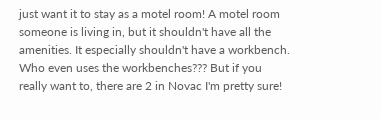just want it to stay as a motel room! A motel room someone is living in, but it shouldn't have all the amenities. It especially shouldn't have a workbench. Who even uses the workbenches??? But if you really want to, there are 2 in Novac I'm pretty sure!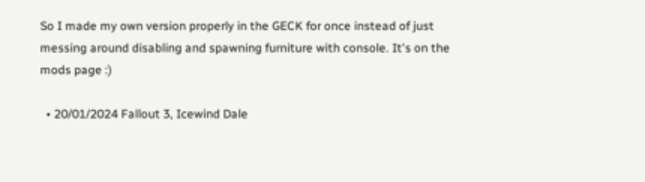So I made my own version properly in the GECK for once instead of just messing around disabling and spawning furniture with console. It's on the mods page :)

  • 20/01/2024 Fallout 3, Icewind Dale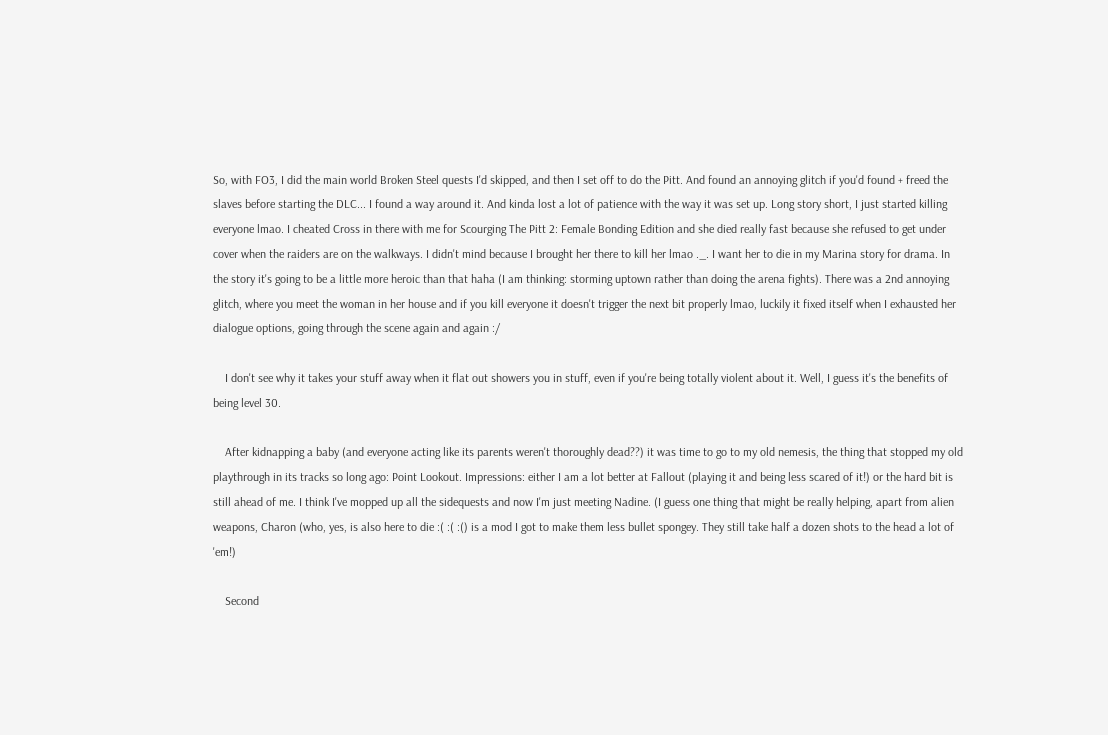So, with FO3, I did the main world Broken Steel quests I'd skipped, and then I set off to do the Pitt. And found an annoying glitch if you'd found + freed the slaves before starting the DLC... I found a way around it. And kinda lost a lot of patience with the way it was set up. Long story short, I just started killing everyone lmao. I cheated Cross in there with me for Scourging The Pitt 2: Female Bonding Edition and she died really fast because she refused to get under cover when the raiders are on the walkways. I didn't mind because I brought her there to kill her lmao ._. I want her to die in my Marina story for drama. In the story it's going to be a little more heroic than that haha (I am thinking: storming uptown rather than doing the arena fights). There was a 2nd annoying glitch, where you meet the woman in her house and if you kill everyone it doesn't trigger the next bit properly lmao, luckily it fixed itself when I exhausted her dialogue options, going through the scene again and again :/

    I don't see why it takes your stuff away when it flat out showers you in stuff, even if you're being totally violent about it. Well, I guess it's the benefits of being level 30.

    After kidnapping a baby (and everyone acting like its parents weren't thoroughly dead??) it was time to go to my old nemesis, the thing that stopped my old playthrough in its tracks so long ago: Point Lookout. Impressions: either I am a lot better at Fallout (playing it and being less scared of it!) or the hard bit is still ahead of me. I think I've mopped up all the sidequests and now I'm just meeting Nadine. (I guess one thing that might be really helping, apart from alien weapons, Charon (who, yes, is also here to die :( :( :() is a mod I got to make them less bullet spongey. They still take half a dozen shots to the head a lot of 'em!)

    Second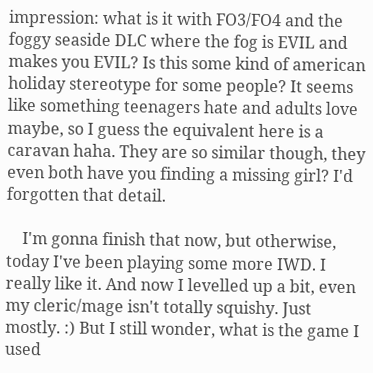impression: what is it with FO3/FO4 and the foggy seaside DLC where the fog is EVIL and makes you EVIL? Is this some kind of american holiday stereotype for some people? It seems like something teenagers hate and adults love maybe, so I guess the equivalent here is a caravan haha. They are so similar though, they even both have you finding a missing girl? I'd forgotten that detail.

    I'm gonna finish that now, but otherwise, today I've been playing some more IWD. I really like it. And now I levelled up a bit, even my cleric/mage isn't totally squishy. Just mostly. :) But I still wonder, what is the game I used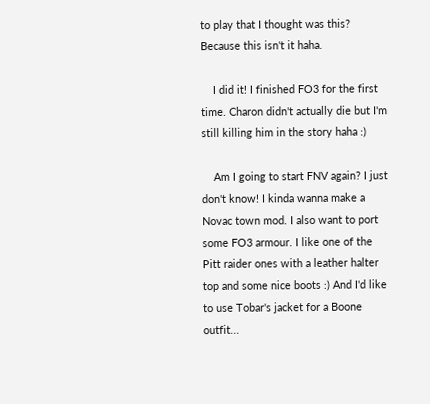to play that I thought was this? Because this isn't it haha.

    I did it! I finished FO3 for the first time. Charon didn't actually die but I'm still killing him in the story haha :)

    Am I going to start FNV again? I just don't know! I kinda wanna make a Novac town mod. I also want to port some FO3 armour. I like one of the Pitt raider ones with a leather halter top and some nice boots :) And I'd like to use Tobar's jacket for a Boone outfit...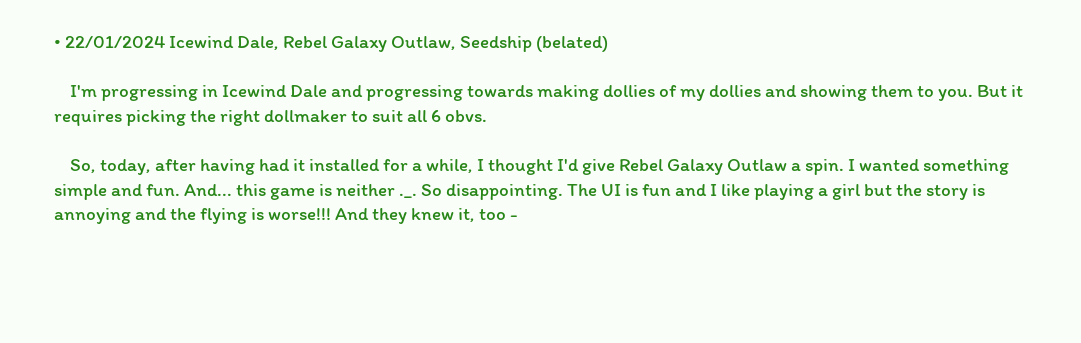• 22/01/2024 Icewind Dale, Rebel Galaxy Outlaw, Seedship (belated)

    I'm progressing in Icewind Dale and progressing towards making dollies of my dollies and showing them to you. But it requires picking the right dollmaker to suit all 6 obvs.

    So, today, after having had it installed for a while, I thought I'd give Rebel Galaxy Outlaw a spin. I wanted something simple and fun. And... this game is neither ._. So disappointing. The UI is fun and I like playing a girl but the story is annoying and the flying is worse!!! And they knew it, too -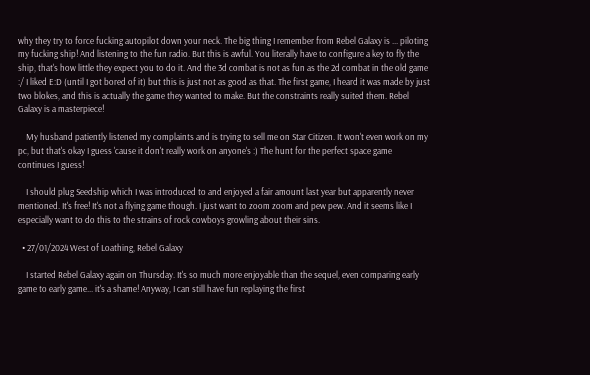why they try to force fucking autopilot down your neck. The big thing I remember from Rebel Galaxy is ... piloting my fucking ship! And listening to the fun radio. But this is awful. You literally have to configure a key to fly the ship, that's how little they expect you to do it. And the 3d combat is not as fun as the 2d combat in the old game :/ I liked E:D (until I got bored of it) but this is just not as good as that. The first game, I heard it was made by just two blokes, and this is actually the game they wanted to make. But the constraints really suited them. Rebel Galaxy is a masterpiece!

    My husband patiently listened my complaints and is trying to sell me on Star Citizen. It won't even work on my pc, but that's okay I guess 'cause it don't really work on anyone's :) The hunt for the perfect space game continues I guess!

    I should plug Seedship which I was introduced to and enjoyed a fair amount last year but apparently never mentioned. It's free! It's not a flying game though. I just want to zoom zoom and pew pew. And it seems like I especially want to do this to the strains of rock cowboys growling about their sins.

  • 27/01/2024 West of Loathing, Rebel Galaxy

    I started Rebel Galaxy again on Thursday. It's so much more enjoyable than the sequel, even comparing early game to early game... it's a shame! Anyway, I can still have fun replaying the first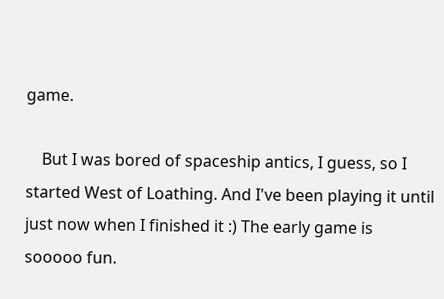game.

    But I was bored of spaceship antics, I guess, so I started West of Loathing. And I've been playing it until just now when I finished it :) The early game is sooooo fun.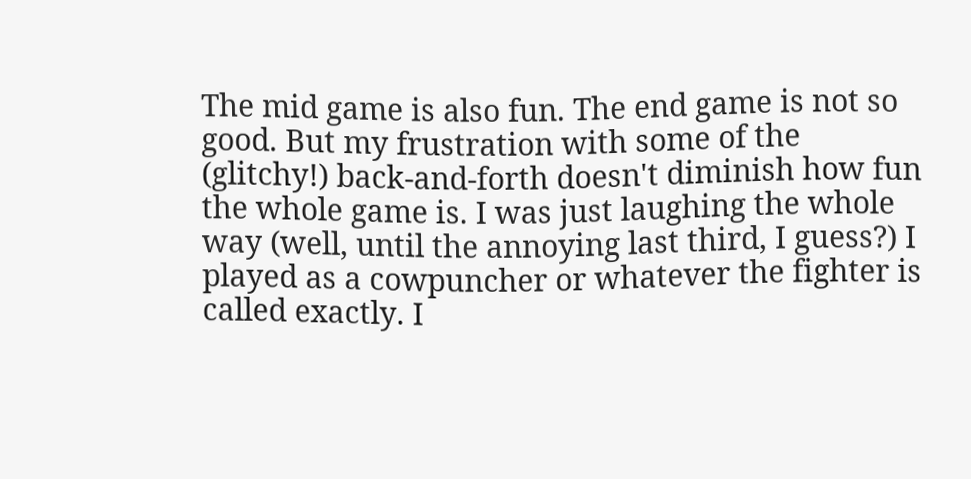The mid game is also fun. The end game is not so good. But my frustration with some of the (glitchy!) back-and-forth doesn't diminish how fun the whole game is. I was just laughing the whole way (well, until the annoying last third, I guess?) I played as a cowpuncher or whatever the fighter is called exactly. I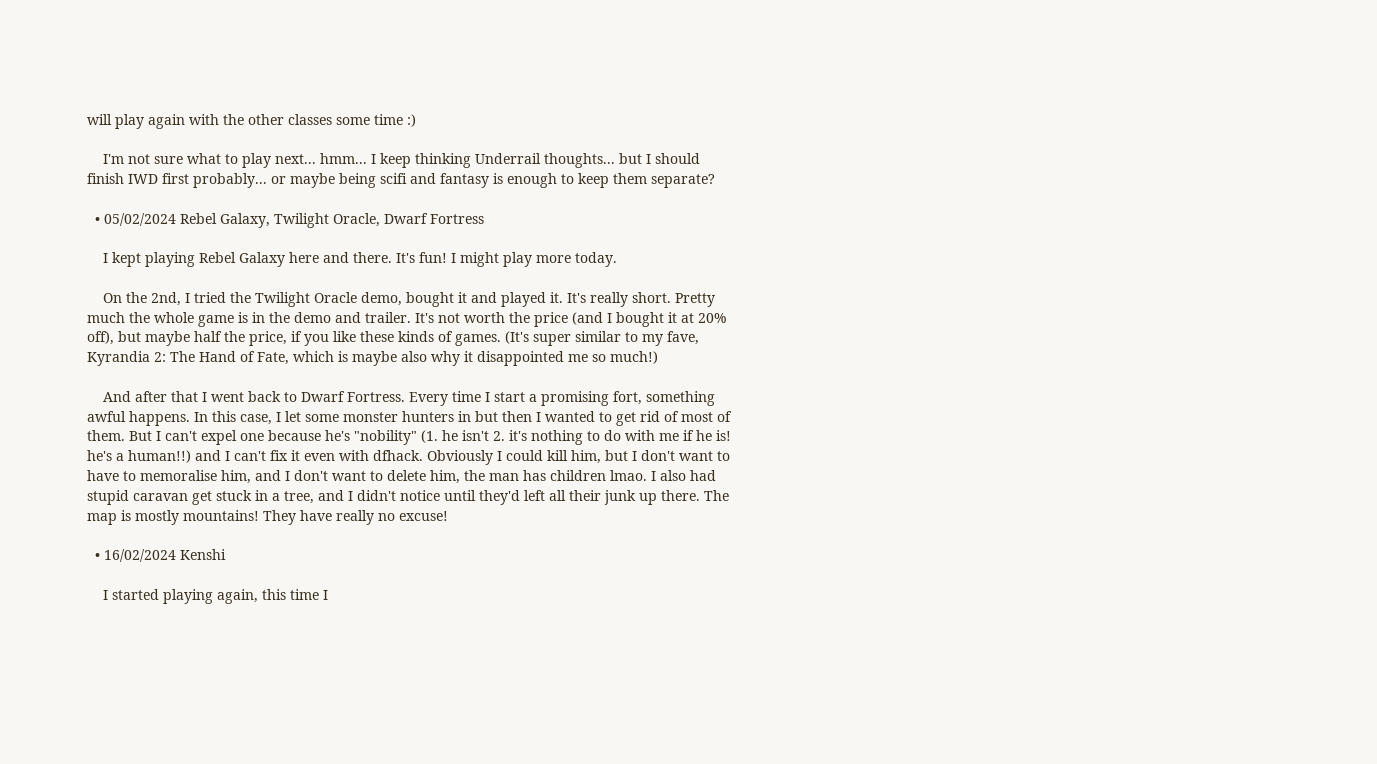will play again with the other classes some time :)

    I'm not sure what to play next... hmm... I keep thinking Underrail thoughts... but I should finish IWD first probably... or maybe being scifi and fantasy is enough to keep them separate?

  • 05/02/2024 Rebel Galaxy, Twilight Oracle, Dwarf Fortress

    I kept playing Rebel Galaxy here and there. It's fun! I might play more today.

    On the 2nd, I tried the Twilight Oracle demo, bought it and played it. It's really short. Pretty much the whole game is in the demo and trailer. It's not worth the price (and I bought it at 20% off), but maybe half the price, if you like these kinds of games. (It's super similar to my fave, Kyrandia 2: The Hand of Fate, which is maybe also why it disappointed me so much!)

    And after that I went back to Dwarf Fortress. Every time I start a promising fort, something awful happens. In this case, I let some monster hunters in but then I wanted to get rid of most of them. But I can't expel one because he's "nobility" (1. he isn't 2. it's nothing to do with me if he is! he's a human!!) and I can't fix it even with dfhack. Obviously I could kill him, but I don't want to have to memoralise him, and I don't want to delete him, the man has children lmao. I also had stupid caravan get stuck in a tree, and I didn't notice until they'd left all their junk up there. The map is mostly mountains! They have really no excuse!

  • 16/02/2024 Kenshi

    I started playing again, this time I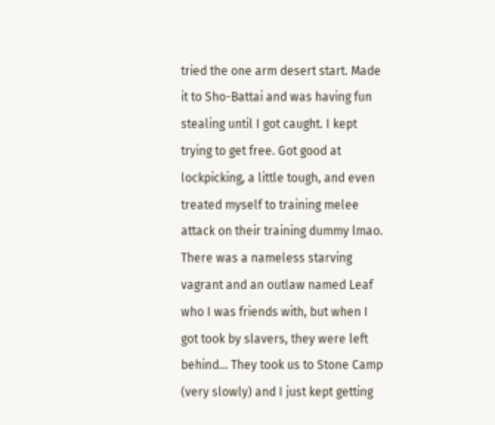tried the one arm desert start. Made it to Sho-Battai and was having fun stealing until I got caught. I kept trying to get free. Got good at lockpicking, a little tough, and even treated myself to training melee attack on their training dummy lmao. There was a nameless starving vagrant and an outlaw named Leaf who I was friends with, but when I got took by slavers, they were left behind... They took us to Stone Camp (very slowly) and I just kept getting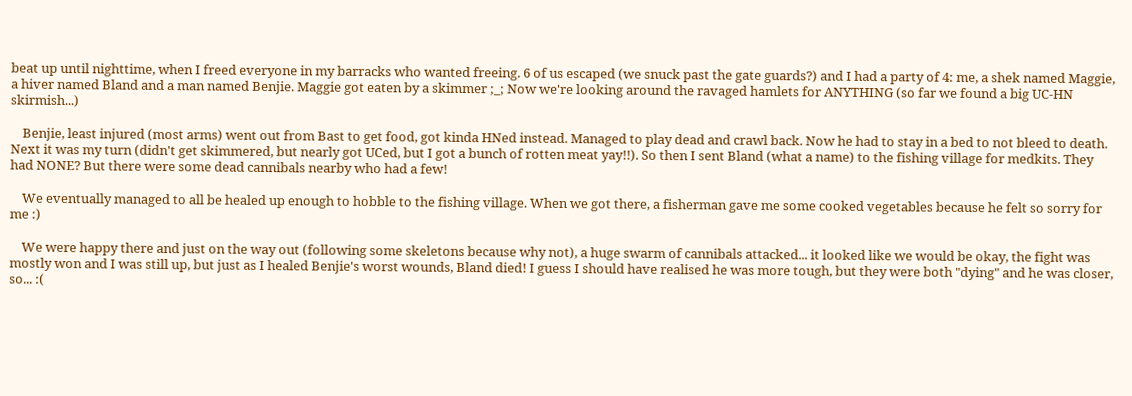beat up until nighttime, when I freed everyone in my barracks who wanted freeing. 6 of us escaped (we snuck past the gate guards?) and I had a party of 4: me, a shek named Maggie, a hiver named Bland and a man named Benjie. Maggie got eaten by a skimmer ;_; Now we're looking around the ravaged hamlets for ANYTHING (so far we found a big UC-HN skirmish...)

    Benjie, least injured (most arms) went out from Bast to get food, got kinda HNed instead. Managed to play dead and crawl back. Now he had to stay in a bed to not bleed to death. Next it was my turn (didn't get skimmered, but nearly got UCed, but I got a bunch of rotten meat yay!!). So then I sent Bland (what a name) to the fishing village for medkits. They had NONE? But there were some dead cannibals nearby who had a few!

    We eventually managed to all be healed up enough to hobble to the fishing village. When we got there, a fisherman gave me some cooked vegetables because he felt so sorry for me :)

    We were happy there and just on the way out (following some skeletons because why not), a huge swarm of cannibals attacked... it looked like we would be okay, the fight was mostly won and I was still up, but just as I healed Benjie's worst wounds, Bland died! I guess I should have realised he was more tough, but they were both "dying" and he was closer, so... :(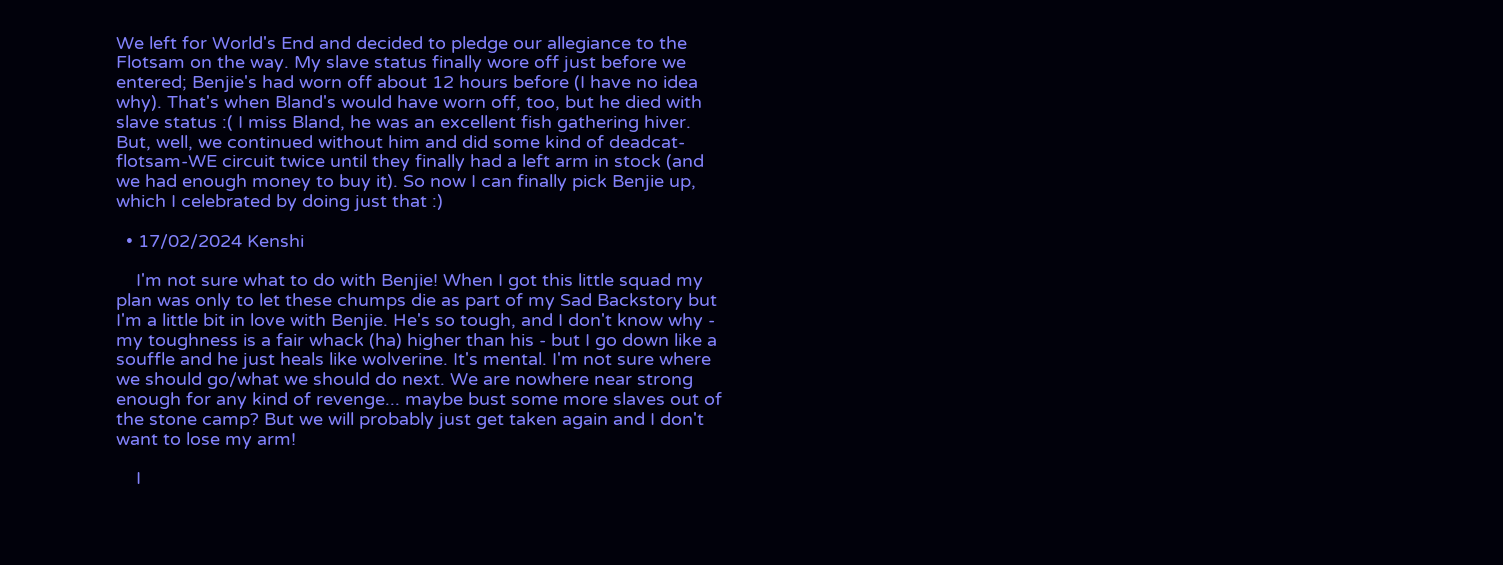We left for World's End and decided to pledge our allegiance to the Flotsam on the way. My slave status finally wore off just before we entered; Benjie's had worn off about 12 hours before (I have no idea why). That's when Bland's would have worn off, too, but he died with slave status :( I miss Bland, he was an excellent fish gathering hiver. But, well, we continued without him and did some kind of deadcat-flotsam-WE circuit twice until they finally had a left arm in stock (and we had enough money to buy it). So now I can finally pick Benjie up, which I celebrated by doing just that :)

  • 17/02/2024 Kenshi

    I'm not sure what to do with Benjie! When I got this little squad my plan was only to let these chumps die as part of my Sad Backstory but I'm a little bit in love with Benjie. He's so tough, and I don't know why - my toughness is a fair whack (ha) higher than his - but I go down like a souffle and he just heals like wolverine. It's mental. I'm not sure where we should go/what we should do next. We are nowhere near strong enough for any kind of revenge... maybe bust some more slaves out of the stone camp? But we will probably just get taken again and I don't want to lose my arm!

    I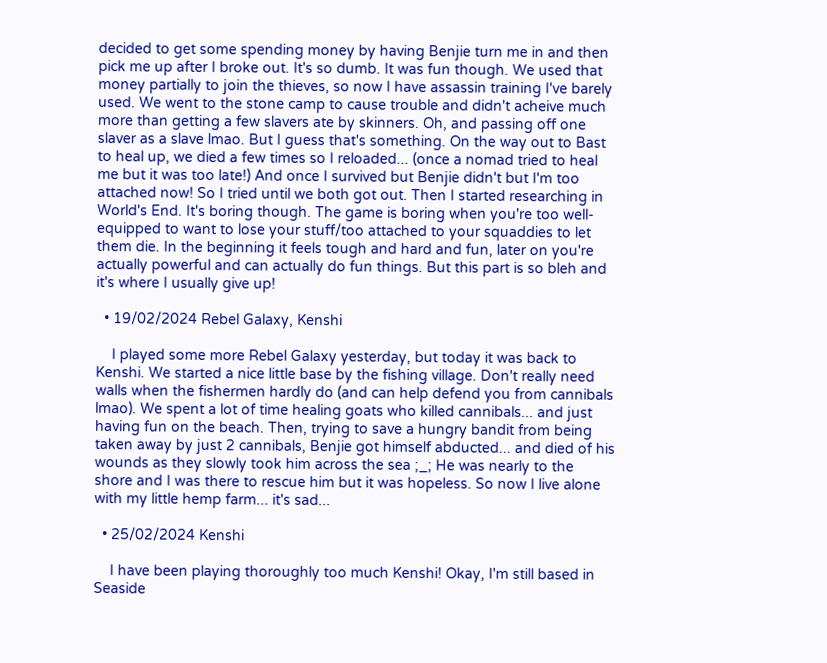decided to get some spending money by having Benjie turn me in and then pick me up after I broke out. It's so dumb. It was fun though. We used that money partially to join the thieves, so now I have assassin training I've barely used. We went to the stone camp to cause trouble and didn't acheive much more than getting a few slavers ate by skinners. Oh, and passing off one slaver as a slave lmao. But I guess that's something. On the way out to Bast to heal up, we died a few times so I reloaded... (once a nomad tried to heal me but it was too late!) And once I survived but Benjie didn't but I'm too attached now! So I tried until we both got out. Then I started researching in World's End. It's boring though. The game is boring when you're too well-equipped to want to lose your stuff/too attached to your squaddies to let them die. In the beginning it feels tough and hard and fun, later on you're actually powerful and can actually do fun things. But this part is so bleh and it's where I usually give up!

  • 19/02/2024 Rebel Galaxy, Kenshi

    I played some more Rebel Galaxy yesterday, but today it was back to Kenshi. We started a nice little base by the fishing village. Don't really need walls when the fishermen hardly do (and can help defend you from cannibals lmao). We spent a lot of time healing goats who killed cannibals... and just having fun on the beach. Then, trying to save a hungry bandit from being taken away by just 2 cannibals, Benjie got himself abducted... and died of his wounds as they slowly took him across the sea ;_; He was nearly to the shore and I was there to rescue him but it was hopeless. So now I live alone with my little hemp farm... it's sad...

  • 25/02/2024 Kenshi

    I have been playing thoroughly too much Kenshi! Okay, I'm still based in Seaside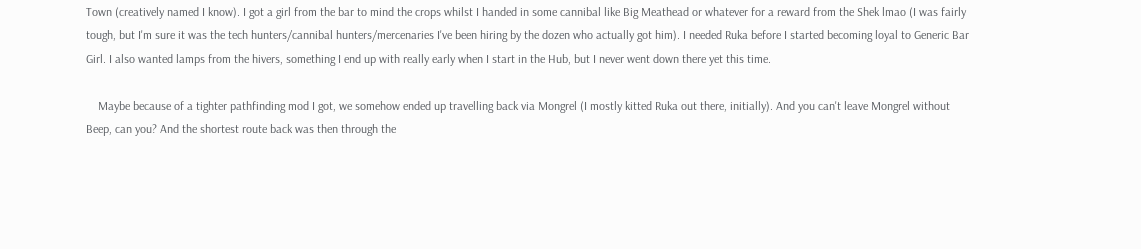Town (creatively named I know). I got a girl from the bar to mind the crops whilst I handed in some cannibal like Big Meathead or whatever for a reward from the Shek lmao (I was fairly tough, but I'm sure it was the tech hunters/cannibal hunters/mercenaries I've been hiring by the dozen who actually got him). I needed Ruka before I started becoming loyal to Generic Bar Girl. I also wanted lamps from the hivers, something I end up with really early when I start in the Hub, but I never went down there yet this time.

    Maybe because of a tighter pathfinding mod I got, we somehow ended up travelling back via Mongrel (I mostly kitted Ruka out there, initially). And you can't leave Mongrel without Beep, can you? And the shortest route back was then through the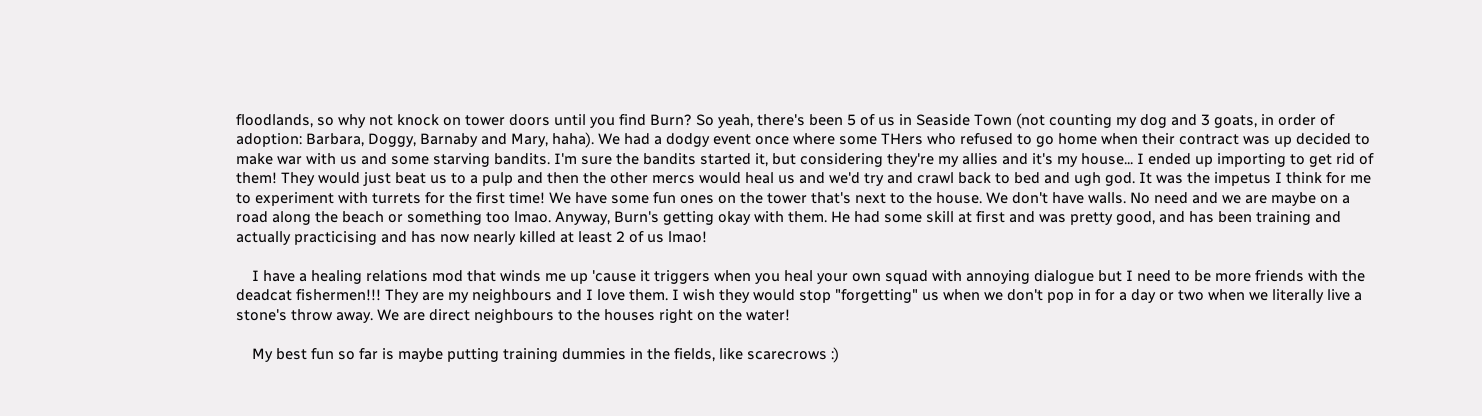floodlands, so why not knock on tower doors until you find Burn? So yeah, there's been 5 of us in Seaside Town (not counting my dog and 3 goats, in order of adoption: Barbara, Doggy, Barnaby and Mary, haha). We had a dodgy event once where some THers who refused to go home when their contract was up decided to make war with us and some starving bandits. I'm sure the bandits started it, but considering they're my allies and it's my house... I ended up importing to get rid of them! They would just beat us to a pulp and then the other mercs would heal us and we'd try and crawl back to bed and ugh god. It was the impetus I think for me to experiment with turrets for the first time! We have some fun ones on the tower that's next to the house. We don't have walls. No need and we are maybe on a road along the beach or something too lmao. Anyway, Burn's getting okay with them. He had some skill at first and was pretty good, and has been training and actually practicising and has now nearly killed at least 2 of us lmao!

    I have a healing relations mod that winds me up 'cause it triggers when you heal your own squad with annoying dialogue but I need to be more friends with the deadcat fishermen!!! They are my neighbours and I love them. I wish they would stop "forgetting" us when we don't pop in for a day or two when we literally live a stone's throw away. We are direct neighbours to the houses right on the water!

    My best fun so far is maybe putting training dummies in the fields, like scarecrows :)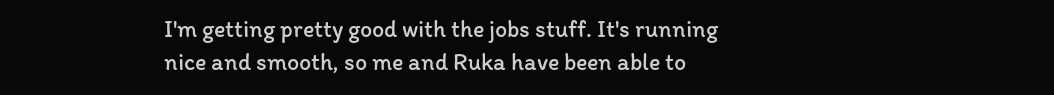I'm getting pretty good with the jobs stuff. It's running nice and smooth, so me and Ruka have been able to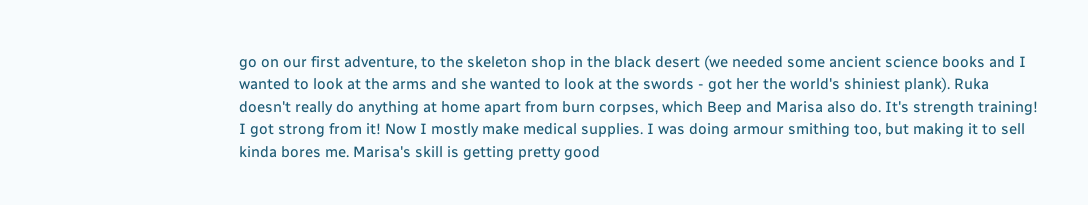go on our first adventure, to the skeleton shop in the black desert (we needed some ancient science books and I wanted to look at the arms and she wanted to look at the swords - got her the world's shiniest plank). Ruka doesn't really do anything at home apart from burn corpses, which Beep and Marisa also do. It's strength training! I got strong from it! Now I mostly make medical supplies. I was doing armour smithing too, but making it to sell kinda bores me. Marisa's skill is getting pretty good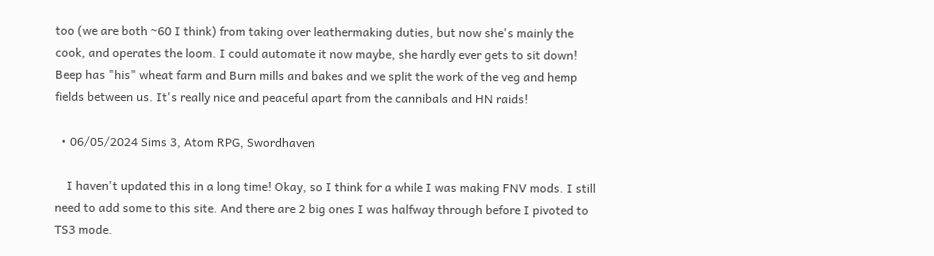too (we are both ~60 I think) from taking over leathermaking duties, but now she's mainly the cook, and operates the loom. I could automate it now maybe, she hardly ever gets to sit down! Beep has "his" wheat farm and Burn mills and bakes and we split the work of the veg and hemp fields between us. It's really nice and peaceful apart from the cannibals and HN raids!

  • 06/05/2024 Sims 3, Atom RPG, Swordhaven

    I haven't updated this in a long time! Okay, so I think for a while I was making FNV mods. I still need to add some to this site. And there are 2 big ones I was halfway through before I pivoted to TS3 mode.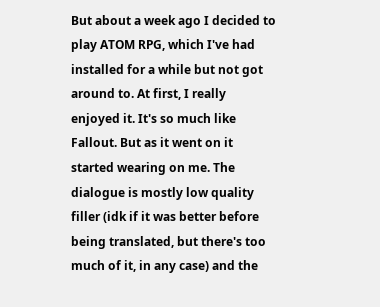But about a week ago I decided to play ATOM RPG, which I've had installed for a while but not got around to. At first, I really enjoyed it. It's so much like Fallout. But as it went on it started wearing on me. The dialogue is mostly low quality filler (idk if it was better before being translated, but there's too much of it, in any case) and the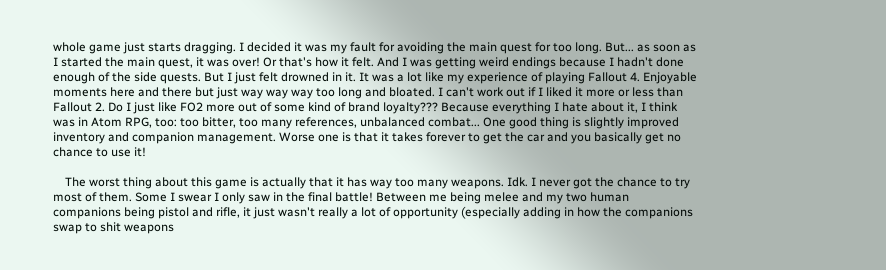whole game just starts dragging. I decided it was my fault for avoiding the main quest for too long. But... as soon as I started the main quest, it was over! Or that's how it felt. And I was getting weird endings because I hadn't done enough of the side quests. But I just felt drowned in it. It was a lot like my experience of playing Fallout 4. Enjoyable moments here and there but just way way way too long and bloated. I can't work out if I liked it more or less than Fallout 2. Do I just like FO2 more out of some kind of brand loyalty??? Because everything I hate about it, I think was in Atom RPG, too: too bitter, too many references, unbalanced combat... One good thing is slightly improved inventory and companion management. Worse one is that it takes forever to get the car and you basically get no chance to use it!

    The worst thing about this game is actually that it has way too many weapons. Idk. I never got the chance to try most of them. Some I swear I only saw in the final battle! Between me being melee and my two human companions being pistol and rifle, it just wasn't really a lot of opportunity (especially adding in how the companions swap to shit weapons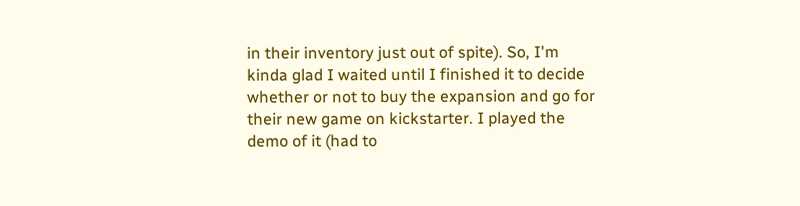in their inventory just out of spite). So, I'm kinda glad I waited until I finished it to decide whether or not to buy the expansion and go for their new game on kickstarter. I played the demo of it (had to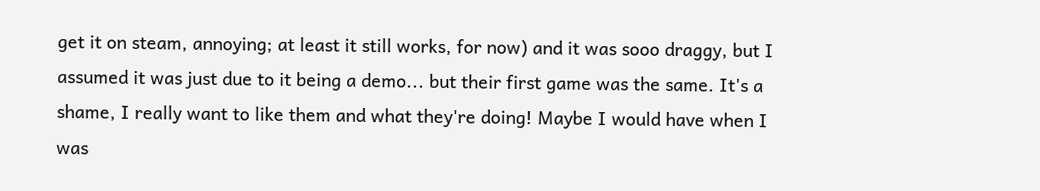get it on steam, annoying; at least it still works, for now) and it was sooo draggy, but I assumed it was just due to it being a demo... but their first game was the same. It's a shame, I really want to like them and what they're doing! Maybe I would have when I was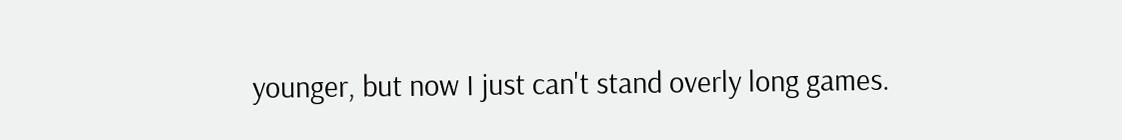younger, but now I just can't stand overly long games.